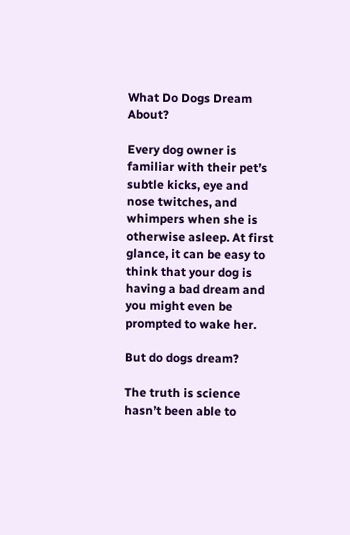What Do Dogs Dream About?

Every dog owner is familiar with their pet’s subtle kicks, eye and nose twitches, and whimpers when she is otherwise asleep. At first glance, it can be easy to think that your dog is having a bad dream and you might even be prompted to wake her.

But do dogs dream?

The truth is science hasn’t been able to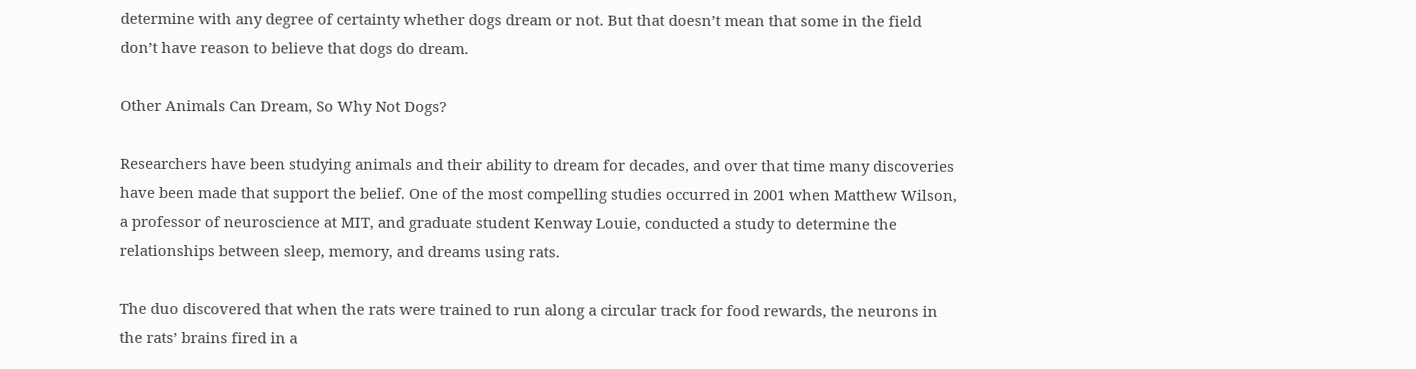determine with any degree of certainty whether dogs dream or not. But that doesn’t mean that some in the field don’t have reason to believe that dogs do dream.

Other Animals Can Dream, So Why Not Dogs?

Researchers have been studying animals and their ability to dream for decades, and over that time many discoveries have been made that support the belief. One of the most compelling studies occurred in 2001 when Matthew Wilson, a professor of neuroscience at MIT, and graduate student Kenway Louie, conducted a study to determine the relationships between sleep, memory, and dreams using rats.

The duo discovered that when the rats were trained to run along a circular track for food rewards, the neurons in the rats’ brains fired in a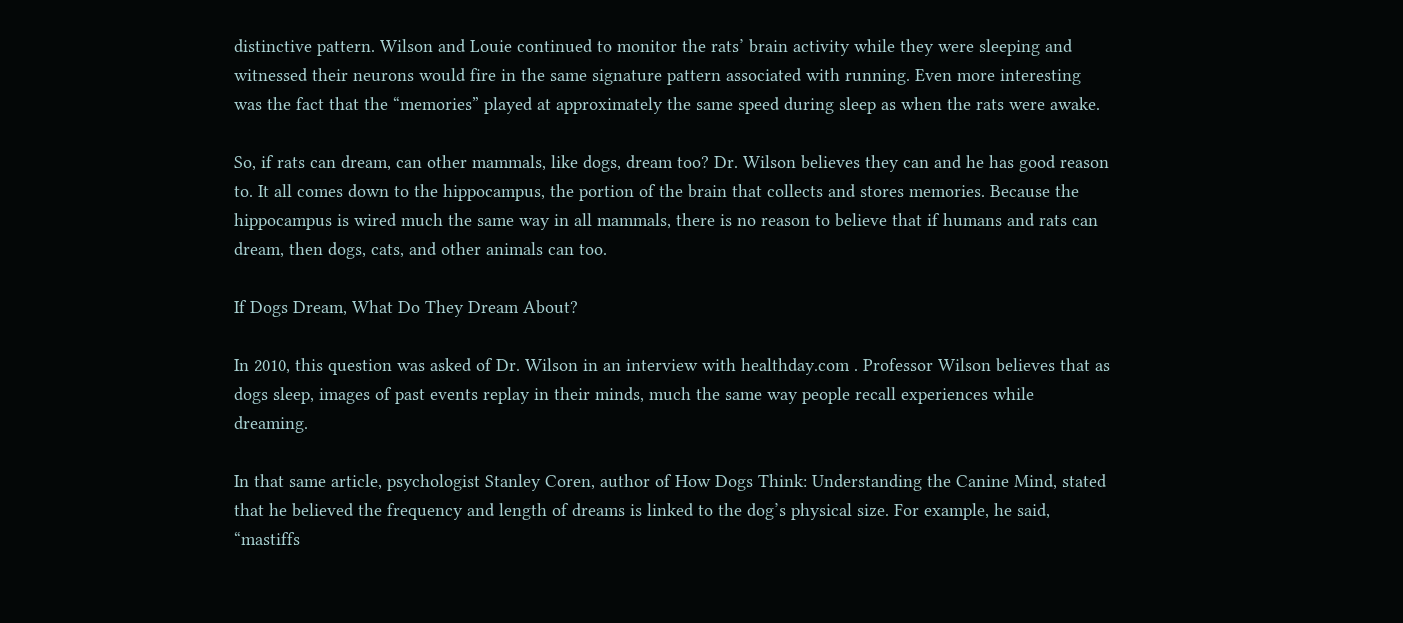distinctive pattern. Wilson and Louie continued to monitor the rats’ brain activity while they were sleeping and witnessed their neurons would fire in the same signature pattern associated with running. Even more interesting was the fact that the “memories” played at approximately the same speed during sleep as when the rats were awake.

So, if rats can dream, can other mammals, like dogs, dream too? Dr. Wilson believes they can and he has good reason to. It all comes down to the hippocampus, the portion of the brain that collects and stores memories. Because the hippocampus is wired much the same way in all mammals, there is no reason to believe that if humans and rats can dream, then dogs, cats, and other animals can too.

If Dogs Dream, What Do They Dream About?

In 2010, this question was asked of Dr. Wilson in an interview with healthday.com . Professor Wilson believes that as dogs sleep, images of past events replay in their minds, much the same way people recall experiences while dreaming.

In that same article, psychologist Stanley Coren, author of How Dogs Think: Understanding the Canine Mind, stated that he believed the frequency and length of dreams is linked to the dog’s physical size. For example, he said, “mastiffs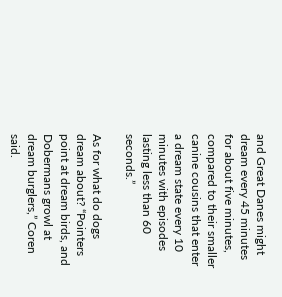and Great Danes might dream every 45 minutes for about five minutes, compared to their smaller canine cousins that enter a dream state every 10 minutes with episodes lasting less than 60 seconds.”

As for what do dogs dream about? “Pointers point at dream birds, and Dobermans growl at dream burglers,” Coren said.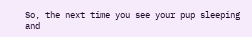So, the next time you see your pup sleeping and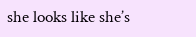she looks like she’s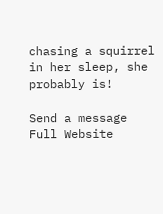chasing a squirrel in her sleep, she probably is!

Send a message
Full Website